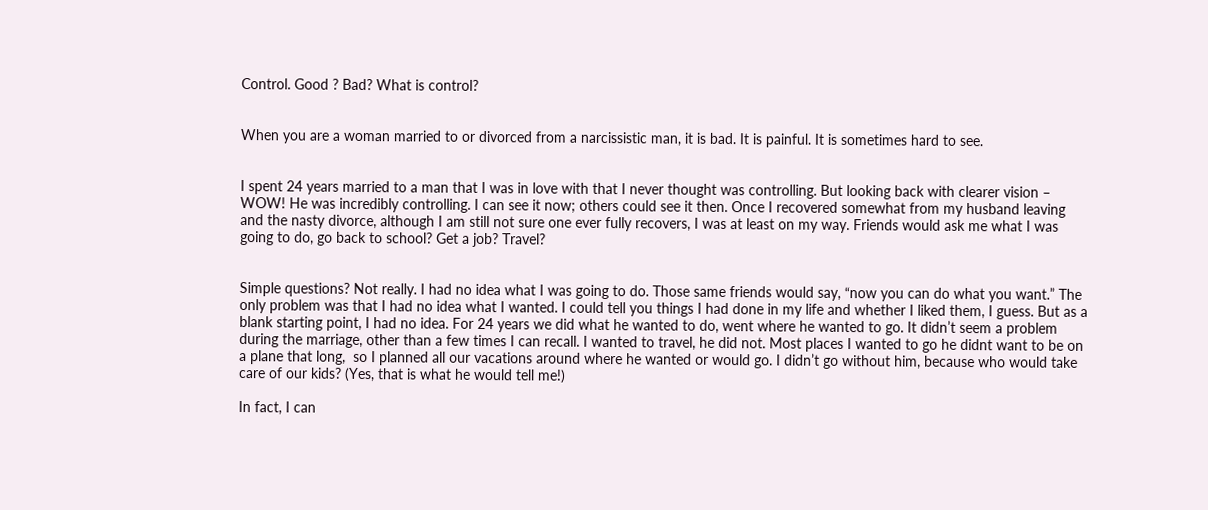Control. Good ? Bad? What is control?


When you are a woman married to or divorced from a narcissistic man, it is bad. It is painful. It is sometimes hard to see.


I spent 24 years married to a man that I was in love with that I never thought was controlling. But looking back with clearer vision – WOW! He was incredibly controlling. I can see it now; others could see it then. Once I recovered somewhat from my husband leaving and the nasty divorce, although I am still not sure one ever fully recovers, I was at least on my way. Friends would ask me what I was going to do, go back to school? Get a job? Travel?


Simple questions? Not really. I had no idea what I was going to do. Those same friends would say, “now you can do what you want.” The only problem was that I had no idea what I wanted. I could tell you things I had done in my life and whether I liked them, I guess. But as a blank starting point, I had no idea. For 24 years we did what he wanted to do, went where he wanted to go. It didn’t seem a problem during the marriage, other than a few times I can recall. I wanted to travel, he did not. Most places I wanted to go he didnt want to be on a plane that long,  so I planned all our vacations around where he wanted or would go. I didn’t go without him, because who would take care of our kids? (Yes, that is what he would tell me!)

In fact, I can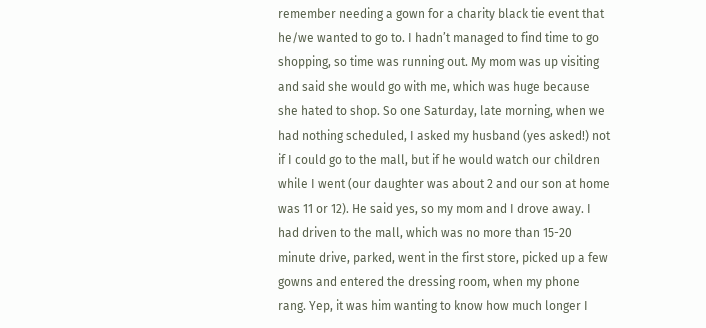remember needing a gown for a charity black tie event that he/we wanted to go to. I hadn’t managed to find time to go shopping, so time was running out. My mom was up visiting and said she would go with me, which was huge because she hated to shop. So one Saturday, late morning, when we had nothing scheduled, I asked my husband (yes asked!) not if I could go to the mall, but if he would watch our children while I went (our daughter was about 2 and our son at home was 11 or 12). He said yes, so my mom and I drove away. I had driven to the mall, which was no more than 15-20 minute drive, parked, went in the first store, picked up a few gowns and entered the dressing room, when my phone rang. Yep, it was him wanting to know how much longer I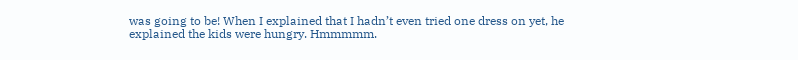was going to be! When I explained that I hadn’t even tried one dress on yet, he explained the kids were hungry. Hmmmmm.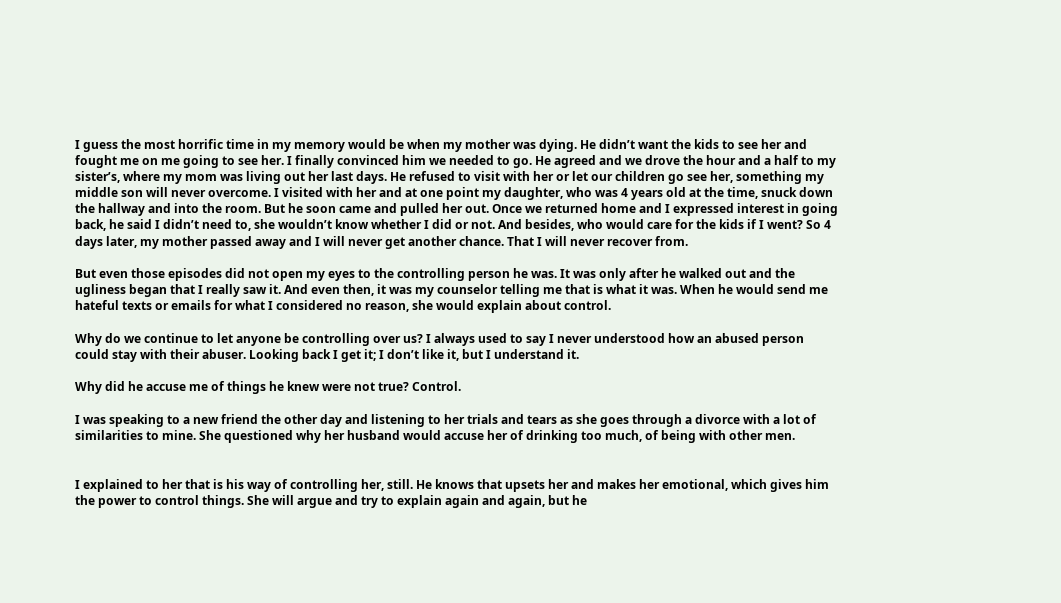I guess the most horrific time in my memory would be when my mother was dying. He didn’t want the kids to see her and fought me on me going to see her. I finally convinced him we needed to go. He agreed and we drove the hour and a half to my sister’s, where my mom was living out her last days. He refused to visit with her or let our children go see her, something my middle son will never overcome. I visited with her and at one point my daughter, who was 4 years old at the time, snuck down the hallway and into the room. But he soon came and pulled her out. Once we returned home and I expressed interest in going back, he said I didn’t need to, she wouldn’t know whether I did or not. And besides, who would care for the kids if I went? So 4 days later, my mother passed away and I will never get another chance. That I will never recover from.

But even those episodes did not open my eyes to the controlling person he was. It was only after he walked out and the ugliness began that I really saw it. And even then, it was my counselor telling me that is what it was. When he would send me hateful texts or emails for what I considered no reason, she would explain about control.

Why do we continue to let anyone be controlling over us? I always used to say I never understood how an abused person could stay with their abuser. Looking back I get it; I don’t like it, but I understand it.

Why did he accuse me of things he knew were not true? Control.

I was speaking to a new friend the other day and listening to her trials and tears as she goes through a divorce with a lot of similarities to mine. She questioned why her husband would accuse her of drinking too much, of being with other men.


I explained to her that is his way of controlling her, still. He knows that upsets her and makes her emotional, which gives him the power to control things. She will argue and try to explain again and again, but he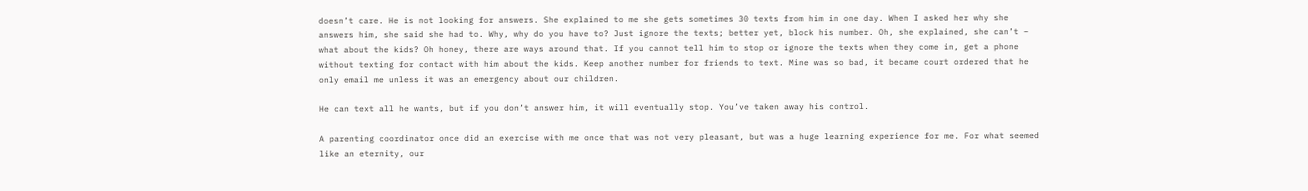doesn’t care. He is not looking for answers. She explained to me she gets sometimes 30 texts from him in one day. When I asked her why she answers him, she said she had to. Why, why do you have to? Just ignore the texts; better yet, block his number. Oh, she explained, she can’t – what about the kids? Oh honey, there are ways around that. If you cannot tell him to stop or ignore the texts when they come in, get a phone without texting for contact with him about the kids. Keep another number for friends to text. Mine was so bad, it became court ordered that he only email me unless it was an emergency about our children.

He can text all he wants, but if you don’t answer him, it will eventually stop. You’ve taken away his control.

A parenting coordinator once did an exercise with me once that was not very pleasant, but was a huge learning experience for me. For what seemed like an eternity, our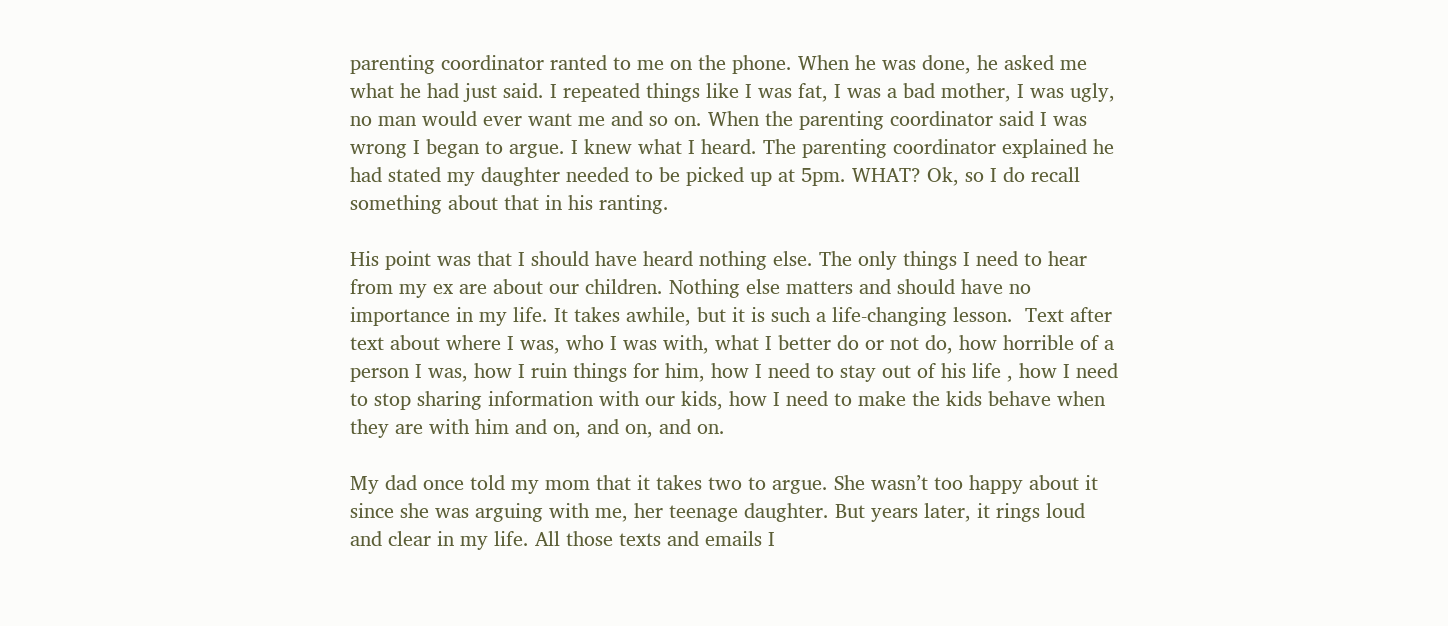parenting coordinator ranted to me on the phone. When he was done, he asked me what he had just said. I repeated things like I was fat, I was a bad mother, I was ugly, no man would ever want me and so on. When the parenting coordinator said I was wrong I began to argue. I knew what I heard. The parenting coordinator explained he had stated my daughter needed to be picked up at 5pm. WHAT? Ok, so I do recall something about that in his ranting.

His point was that I should have heard nothing else. The only things I need to hear from my ex are about our children. Nothing else matters and should have no importance in my life. It takes awhile, but it is such a life-changing lesson.  Text after text about where I was, who I was with, what I better do or not do, how horrible of a person I was, how I ruin things for him, how I need to stay out of his life , how I need to stop sharing information with our kids, how I need to make the kids behave when they are with him and on, and on, and on.

My dad once told my mom that it takes two to argue. She wasn’t too happy about it since she was arguing with me, her teenage daughter. But years later, it rings loud and clear in my life. All those texts and emails I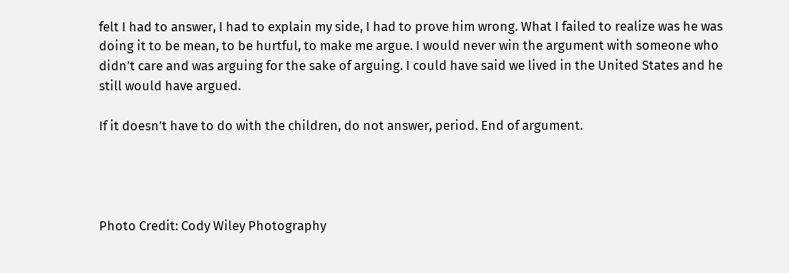felt I had to answer, I had to explain my side, I had to prove him wrong. What I failed to realize was he was doing it to be mean, to be hurtful, to make me argue. I would never win the argument with someone who didn’t care and was arguing for the sake of arguing. I could have said we lived in the United States and he still would have argued.

If it doesn’t have to do with the children, do not answer, period. End of argument.




Photo Credit: Cody Wiley Photography